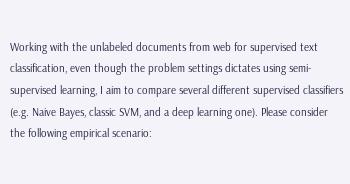Working with the unlabeled documents from web for supervised text classification, even though the problem settings dictates using semi-supervised learning, I aim to compare several different supervised classifiers (e.g. Naive Bayes, classic SVM, and a deep learning one). Please consider the following empirical scenario: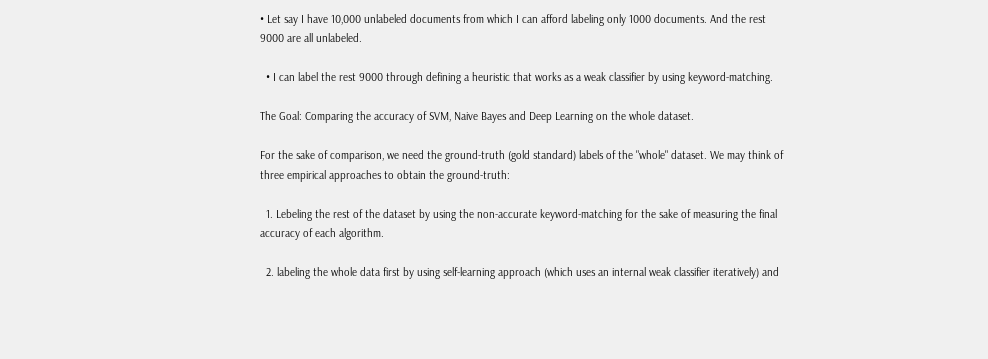• Let say I have 10,000 unlabeled documents from which I can afford labeling only 1000 documents. And the rest 9000 are all unlabeled.

  • I can label the rest 9000 through defining a heuristic that works as a weak classifier by using keyword-matching.

The Goal: Comparing the accuracy of SVM, Naive Bayes and Deep Learning on the whole dataset.

For the sake of comparison, we need the ground-truth (gold standard) labels of the "whole" dataset. We may think of three empirical approaches to obtain the ground-truth:

  1. Lebeling the rest of the dataset by using the non-accurate keyword-matching for the sake of measuring the final accuracy of each algorithm.

  2. labeling the whole data first by using self-learning approach (which uses an internal weak classifier iteratively) and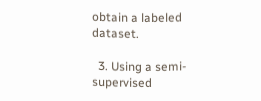obtain a labeled dataset.

  3. Using a semi-supervised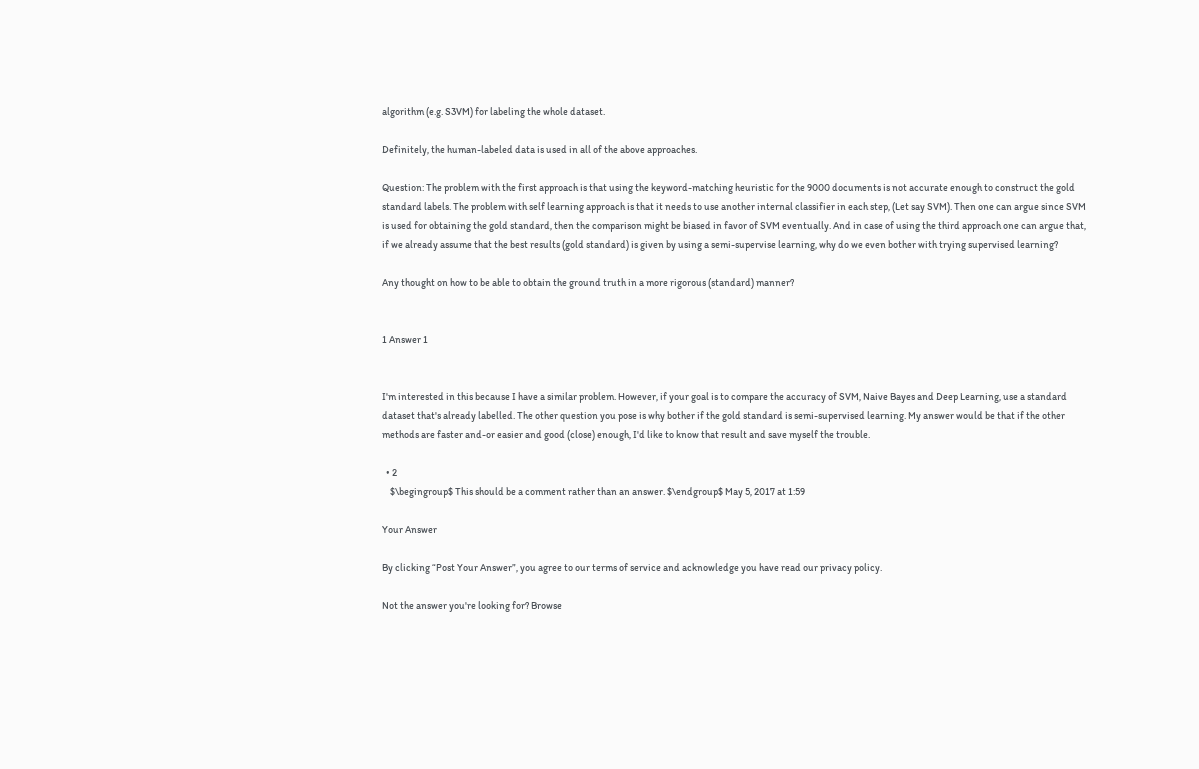algorithm (e.g. S3VM) for labeling the whole dataset.

Definitely, the human-labeled data is used in all of the above approaches.

Question: The problem with the first approach is that using the keyword-matching heuristic for the 9000 documents is not accurate enough to construct the gold standard labels. The problem with self learning approach is that it needs to use another internal classifier in each step, (Let say SVM). Then one can argue since SVM is used for obtaining the gold standard, then the comparison might be biased in favor of SVM eventually. And in case of using the third approach one can argue that, if we already assume that the best results (gold standard) is given by using a semi-supervise learning, why do we even bother with trying supervised learning?

Any thought on how to be able to obtain the ground truth in a more rigorous (standard) manner?


1 Answer 1


I'm interested in this because I have a similar problem. However, if your goal is to compare the accuracy of SVM, Naive Bayes and Deep Learning, use a standard dataset that's already labelled. The other question you pose is why bother if the gold standard is semi-supervised learning. My answer would be that if the other methods are faster and-or easier and good (close) enough, I'd like to know that result and save myself the trouble.

  • 2
    $\begingroup$ This should be a comment rather than an answer. $\endgroup$ May 5, 2017 at 1:59

Your Answer

By clicking “Post Your Answer”, you agree to our terms of service and acknowledge you have read our privacy policy.

Not the answer you're looking for? Browse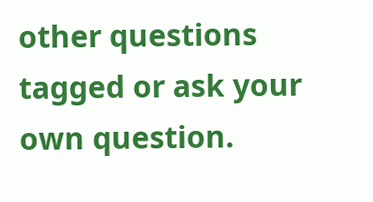other questions tagged or ask your own question.